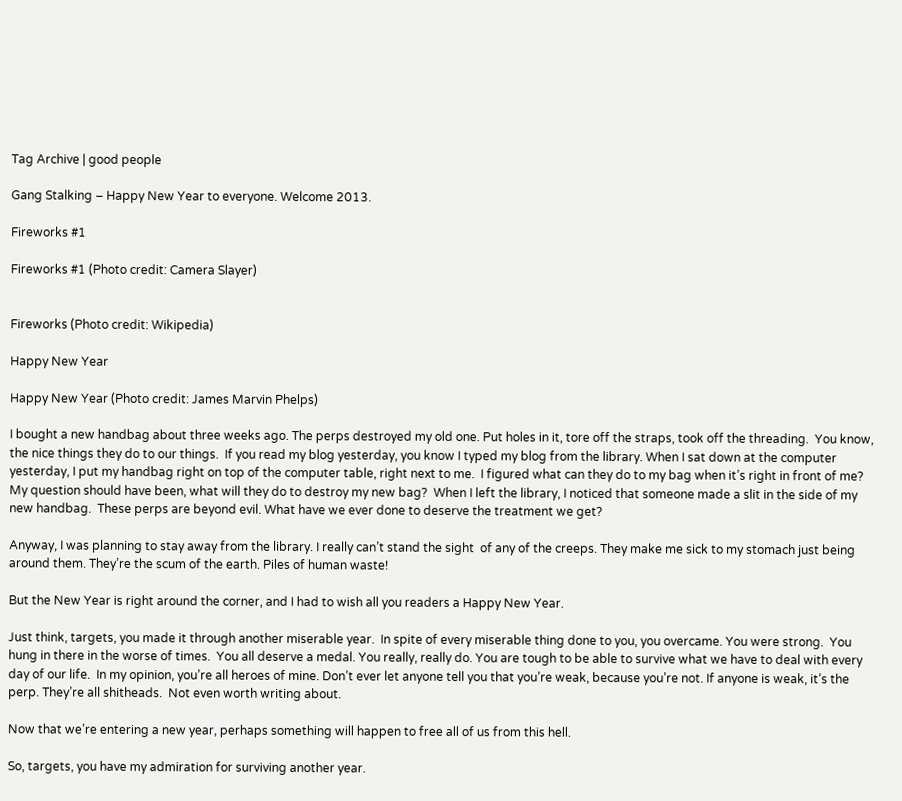Tag Archive | good people

Gang Stalking – Happy New Year to everyone. Welcome 2013.

Fireworks #1

Fireworks #1 (Photo credit: Camera Slayer)


Fireworks (Photo credit: Wikipedia)

Happy New Year

Happy New Year (Photo credit: James Marvin Phelps)

I bought a new handbag about three weeks ago. The perps destroyed my old one. Put holes in it, tore off the straps, took off the threading.  You know, the nice things they do to our things.  If you read my blog yesterday, you know I typed my blog from the library. When I sat down at the computer yesterday, I put my handbag right on top of the computer table, right next to me.  I figured what can they do to my bag when it’s right in front of me? My question should have been, what will they do to destroy my new bag?  When I left the library, I noticed that someone made a slit in the side of my new handbag.  These perps are beyond evil. What have we ever done to deserve the treatment we get?

Anyway, I was planning to stay away from the library. I really can’t stand the sight  of any of the creeps. They make me sick to my stomach just being around them. They’re the scum of the earth. Piles of human waste!

But the New Year is right around the corner, and I had to wish all you readers a Happy New Year.

Just think, targets, you made it through another miserable year.  In spite of every miserable thing done to you, you overcame. You were strong.  You hung in there in the worse of times.  You all deserve a medal. You really, really do. You are tough to be able to survive what we have to deal with every day of our life.  In my opinion, you’re all heroes of mine. Don’t ever let anyone tell you that you’re weak, because you’re not. If anyone is weak, it’s the perp. They’re all shitheads.  Not even worth writing about.

Now that we’re entering a new year, perhaps something will happen to free all of us from this hell.

So, targets, you have my admiration for surviving another year.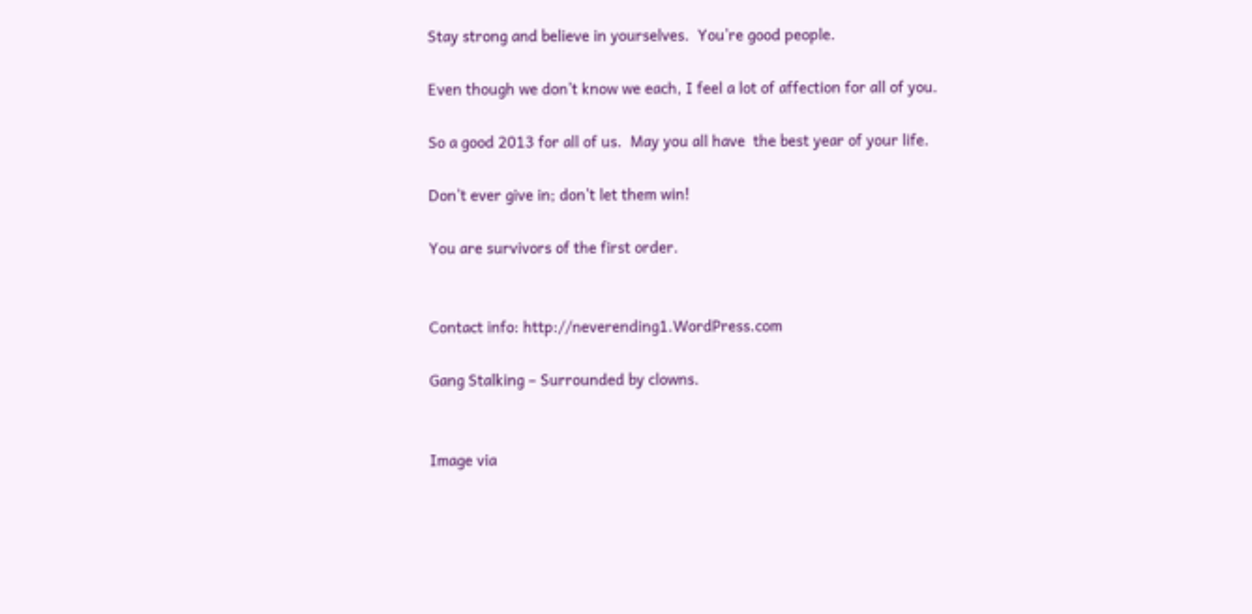Stay strong and believe in yourselves.  You’re good people.

Even though we don’t know we each, I feel a lot of affection for all of you.

So a good 2013 for all of us.  May you all have  the best year of your life.

Don’t ever give in; don’t let them win!

You are survivors of the first order.


Contact info: http://neverending1.WordPress.com

Gang Stalking – Surrounded by clowns.


Image via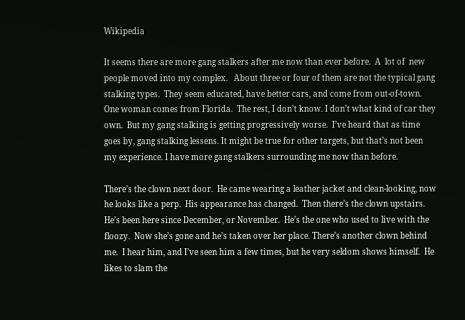Wikipedia

It seems there are more gang stalkers after me now than ever before.  A  lot of  new people moved into my complex.   About three or four of them are not the typical gang stalking types.  They seem educated, have better cars, and come from out-of-town.  One woman comes from Florida.  The rest, I don’t know. I don’t what kind of car they own.  But my gang stalking is getting progressively worse.  I’ve heard that as time goes by, gang stalking lessens. It might be true for other targets, but that’s not been my experience. I have more gang stalkers surrounding me now than before.

There’s the clown next door.  He came wearing a leather jacket and clean-looking, now he looks like a perp.  His appearance has changed.  Then there’s the clown upstairs.  He’s been here since December, or November.  He’s the one who used to live with the floozy.  Now she’s gone and he’s taken over her place. There’s another clown behind me.  I hear him, and I’ve seen him a few times, but he very seldom shows himself.  He likes to slam the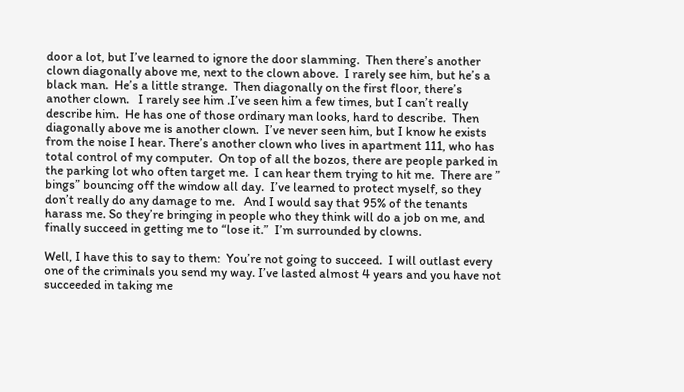door a lot, but I’ve learned to ignore the door slamming.  Then there’s another clown diagonally above me, next to the clown above.  I rarely see him, but he’s a black man.  He’s a little strange.  Then diagonally on the first floor, there’s another clown.   I rarely see him .I’ve seen him a few times, but I can’t really describe him.  He has one of those ordinary man looks, hard to describe.  Then diagonally above me is another clown.  I’ve never seen him, but I know he exists from the noise I hear. There’s another clown who lives in apartment 111, who has total control of my computer.  On top of all the bozos, there are people parked in the parking lot who often target me.  I can hear them trying to hit me.  There are ” bings” bouncing off the window all day.  I’ve learned to protect myself, so they don’t really do any damage to me.   And I would say that 95% of the tenants harass me. So they’re bringing in people who they think will do a job on me, and finally succeed in getting me to “lose it.”  I’m surrounded by clowns.

Well, I have this to say to them:  You’re not going to succeed.  I will outlast every one of the criminals you send my way. I’ve lasted almost 4 years and you have not succeeded in taking me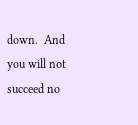down.  And you will not succeed no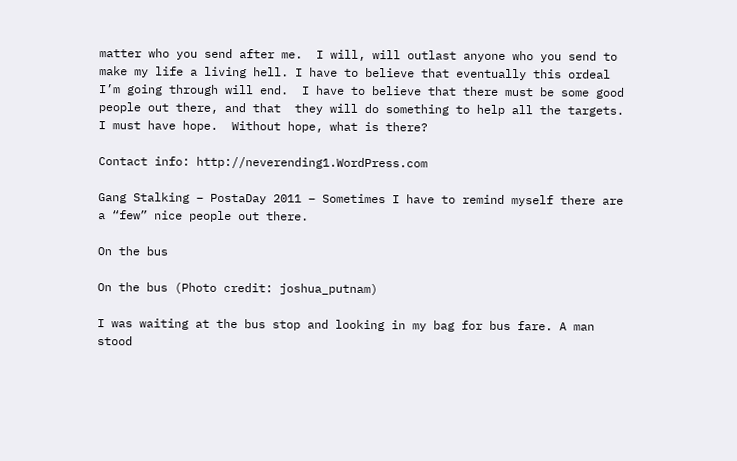matter who you send after me.  I will, will outlast anyone who you send to make my life a living hell. I have to believe that eventually this ordeal I’m going through will end.  I have to believe that there must be some good people out there, and that  they will do something to help all the targets.  I must have hope.  Without hope, what is there?

Contact info: http://neverending1.WordPress.com

Gang Stalking – PostaDay 2011 – Sometimes I have to remind myself there are a “few” nice people out there.

On the bus

On the bus (Photo credit: joshua_putnam)

I was waiting at the bus stop and looking in my bag for bus fare. A man stood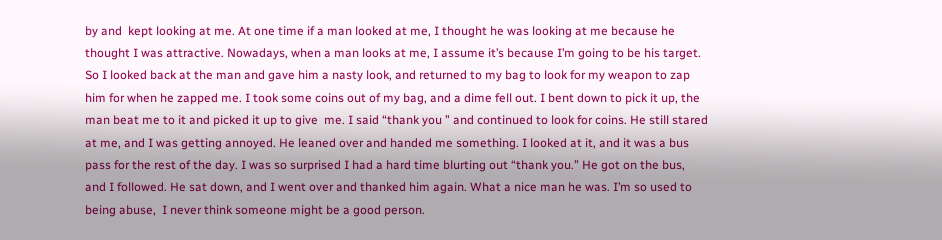by and  kept looking at me. At one time if a man looked at me, I thought he was looking at me because he thought I was attractive. Nowadays, when a man looks at me, I assume it’s because I’m going to be his target. So I looked back at the man and gave him a nasty look, and returned to my bag to look for my weapon to zap him for when he zapped me. I took some coins out of my bag, and a dime fell out. I bent down to pick it up, the man beat me to it and picked it up to give  me. I said “thank you ” and continued to look for coins. He still stared at me, and I was getting annoyed. He leaned over and handed me something. I looked at it, and it was a bus pass for the rest of the day. I was so surprised I had a hard time blurting out “thank you.” He got on the bus, and I followed. He sat down, and I went over and thanked him again. What a nice man he was. I’m so used to being abuse,  I never think someone might be a good person.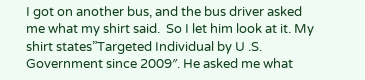I got on another bus, and the bus driver asked me what my shirt said.  So I let him look at it. My shirt states”Targeted Individual by U .S. Government since 2009″. He asked me what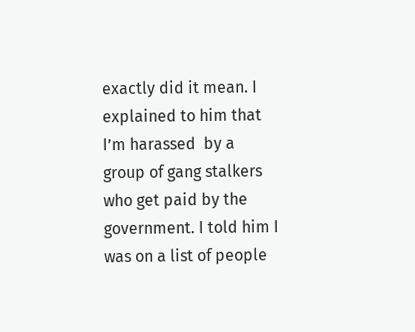exactly did it mean. I explained to him that I’m harassed  by a group of gang stalkers who get paid by the  government. I told him I was on a list of people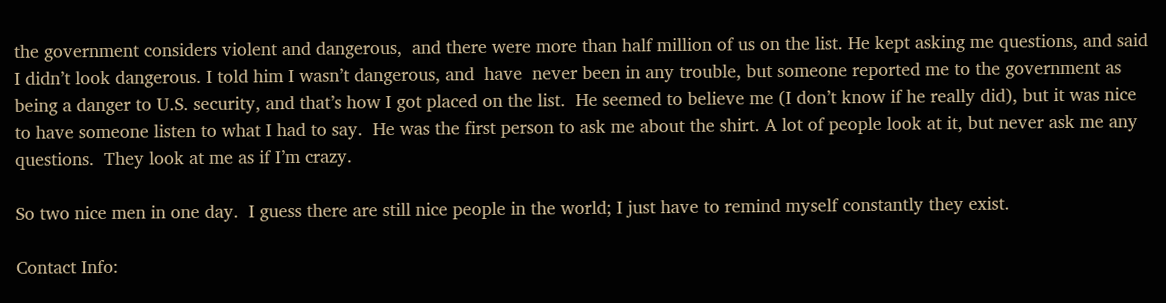the government considers violent and dangerous,  and there were more than half million of us on the list. He kept asking me questions, and said I didn’t look dangerous. I told him I wasn’t dangerous, and  have  never been in any trouble, but someone reported me to the government as being a danger to U.S. security, and that’s how I got placed on the list.  He seemed to believe me (I don’t know if he really did), but it was nice to have someone listen to what I had to say.  He was the first person to ask me about the shirt. A lot of people look at it, but never ask me any questions.  They look at me as if I’m crazy.

So two nice men in one day.  I guess there are still nice people in the world; I just have to remind myself constantly they exist.

Contact Info: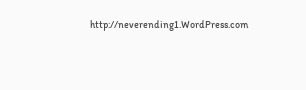http://neverending1.WordPress.com